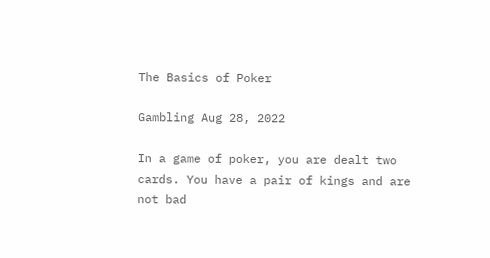The Basics of Poker

Gambling Aug 28, 2022

In a game of poker, you are dealt two cards. You have a pair of kings and are not bad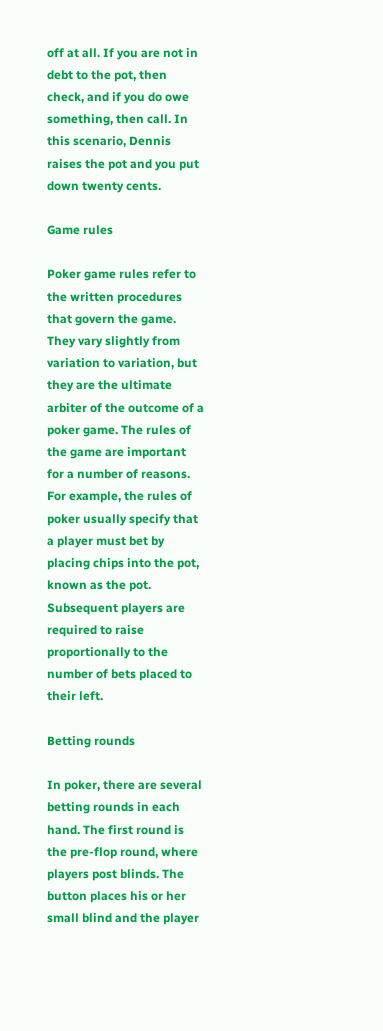off at all. If you are not in debt to the pot, then check, and if you do owe something, then call. In this scenario, Dennis raises the pot and you put down twenty cents.

Game rules

Poker game rules refer to the written procedures that govern the game. They vary slightly from variation to variation, but they are the ultimate arbiter of the outcome of a poker game. The rules of the game are important for a number of reasons. For example, the rules of poker usually specify that a player must bet by placing chips into the pot, known as the pot. Subsequent players are required to raise proportionally to the number of bets placed to their left.

Betting rounds

In poker, there are several betting rounds in each hand. The first round is the pre-flop round, where players post blinds. The button places his or her small blind and the player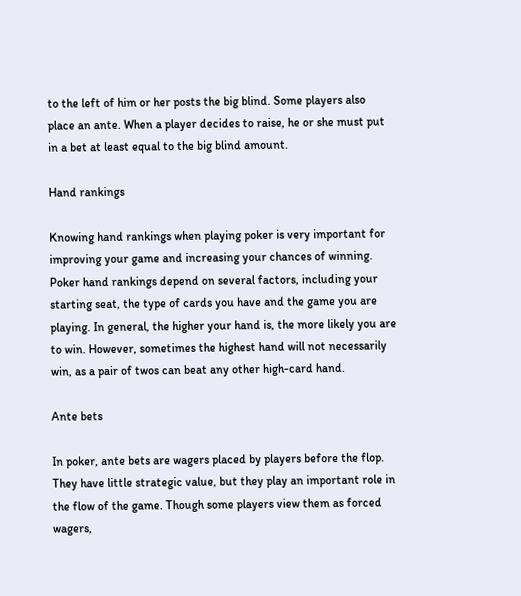to the left of him or her posts the big blind. Some players also place an ante. When a player decides to raise, he or she must put in a bet at least equal to the big blind amount.

Hand rankings

Knowing hand rankings when playing poker is very important for improving your game and increasing your chances of winning. Poker hand rankings depend on several factors, including your starting seat, the type of cards you have and the game you are playing. In general, the higher your hand is, the more likely you are to win. However, sometimes the highest hand will not necessarily win, as a pair of twos can beat any other high-card hand.

Ante bets

In poker, ante bets are wagers placed by players before the flop. They have little strategic value, but they play an important role in the flow of the game. Though some players view them as forced wagers,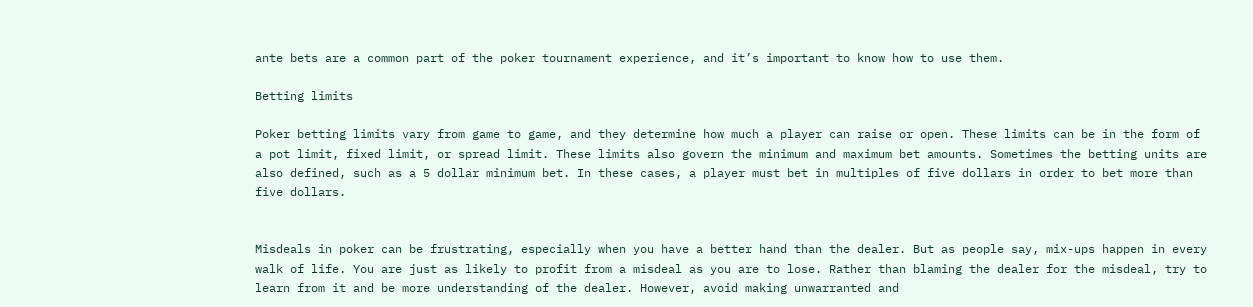ante bets are a common part of the poker tournament experience, and it’s important to know how to use them.

Betting limits

Poker betting limits vary from game to game, and they determine how much a player can raise or open. These limits can be in the form of a pot limit, fixed limit, or spread limit. These limits also govern the minimum and maximum bet amounts. Sometimes the betting units are also defined, such as a 5 dollar minimum bet. In these cases, a player must bet in multiples of five dollars in order to bet more than five dollars.


Misdeals in poker can be frustrating, especially when you have a better hand than the dealer. But as people say, mix-ups happen in every walk of life. You are just as likely to profit from a misdeal as you are to lose. Rather than blaming the dealer for the misdeal, try to learn from it and be more understanding of the dealer. However, avoid making unwarranted and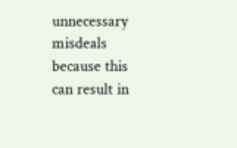unnecessary misdeals because this can result in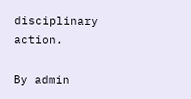disciplinary action.

By admin